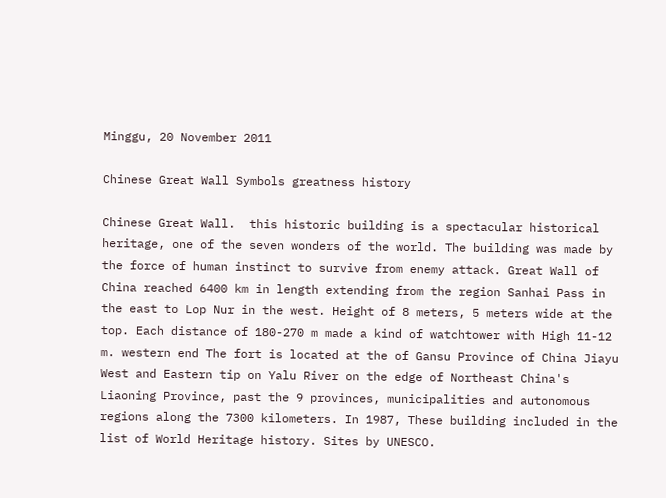Minggu, 20 November 2011

Chinese Great Wall Symbols greatness history

Chinese Great Wall.  this historic building is a spectacular historical heritage, one of the seven wonders of the world. The building was made by the force of human instinct to survive from enemy attack. Great Wall of China reached 6400 km in length extending from the region Sanhai Pass in the east to Lop Nur in the west. Height of 8 meters, 5 meters wide at the top. Each distance of 180-270 m made a kind of watchtower with High 11-12 m. western end The fort is located at the of Gansu Province of China Jiayu West and Eastern tip on Yalu River on the edge of Northeast China's Liaoning Province, past the 9 provinces, municipalities and autonomous regions along the 7300 kilometers. In 1987, These building included in the list of World Heritage history. Sites by UNESCO.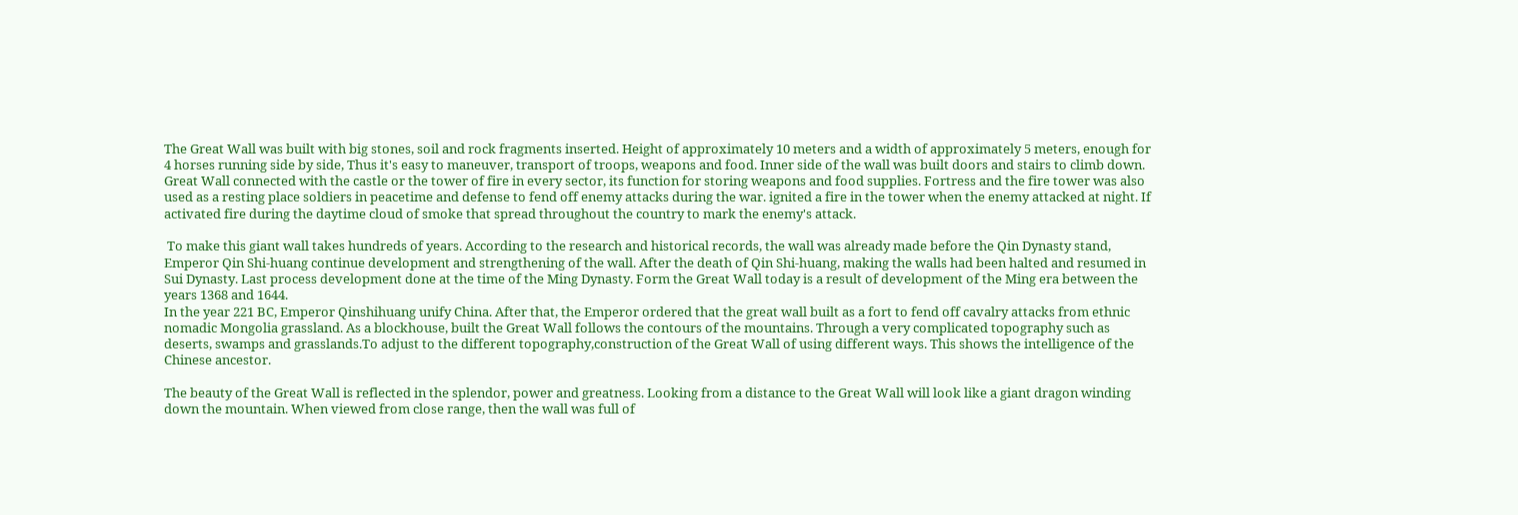The Great Wall was built with big stones, soil and rock fragments inserted. Height of approximately 10 meters and a width of approximately 5 meters, enough for 4 horses running side by side, Thus it's easy to maneuver, transport of troops, weapons and food. Inner side of the wall was built doors and stairs to climb down. Great Wall connected with the castle or the tower of fire in every sector, its function for storing weapons and food supplies. Fortress and the fire tower was also used as a resting place soldiers in peacetime and defense to fend off enemy attacks during the war. ignited a fire in the tower when the enemy attacked at night. If activated fire during the daytime cloud of smoke that spread throughout the country to mark the enemy's attack.

 To make this giant wall takes hundreds of years. According to the research and historical records, the wall was already made before the Qin Dynasty stand, Emperor Qin Shi-huang continue development and strengthening of the wall. After the death of Qin Shi-huang, making the walls had been halted and resumed in Sui Dynasty. Last process development done at the time of the Ming Dynasty. Form the Great Wall today is a result of development of the Ming era between the years 1368 and 1644.
In the year 221 BC, Emperor Qinshihuang unify China. After that, the Emperor ordered that the great wall built as a fort to fend off cavalry attacks from ethnic nomadic Mongolia grassland. As a blockhouse, built the Great Wall follows the contours of the mountains. Through a very complicated topography such as deserts, swamps and grasslands.To adjust to the different topography,construction of the Great Wall of using different ways. This shows the intelligence of the Chinese ancestor.

The beauty of the Great Wall is reflected in the splendor, power and greatness. Looking from a distance to the Great Wall will look like a giant dragon winding down the mountain. When viewed from close range, then the wall was full of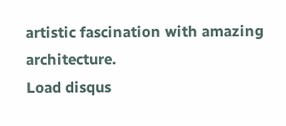artistic fascination with amazing architecture.
Load disqus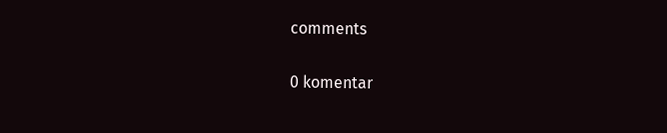comments

0 komentar